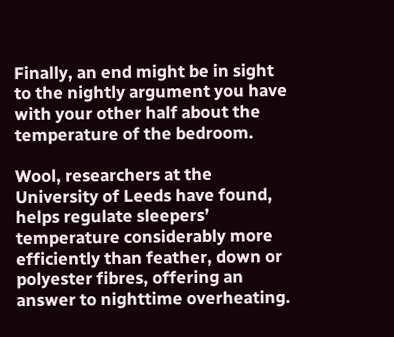Finally, an end might be in sight to the nightly argument you have with your other half about the temperature of the bedroom.

Wool, researchers at the University of Leeds have found, helps regulate sleepers’ temperature considerably more efficiently than feather, down or polyester fibres, offering an answer to nighttime overheating.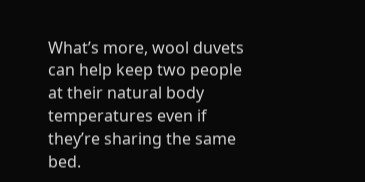What’s more, wool duvets can help keep two people at their natural body temperatures even if they’re sharing the same bed.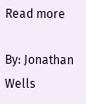Read more

By: Jonathan Wells